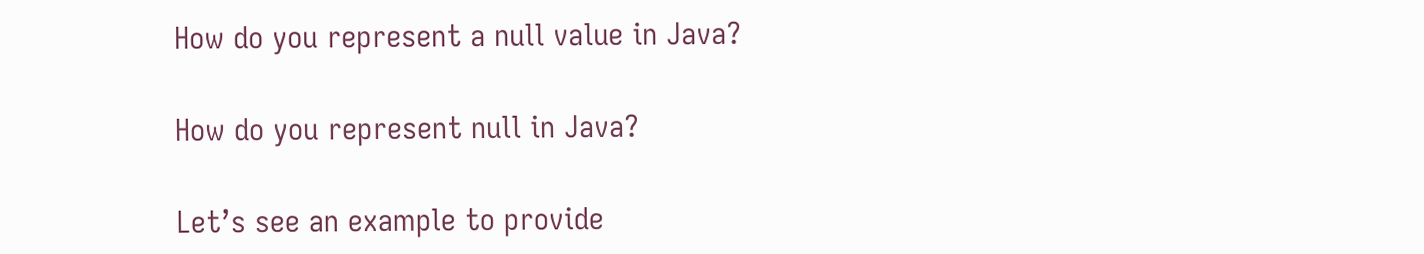How do you represent a null value in Java?

How do you represent null in Java?

Let’s see an example to provide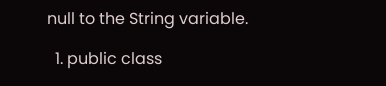null to the String variable.

  1. public class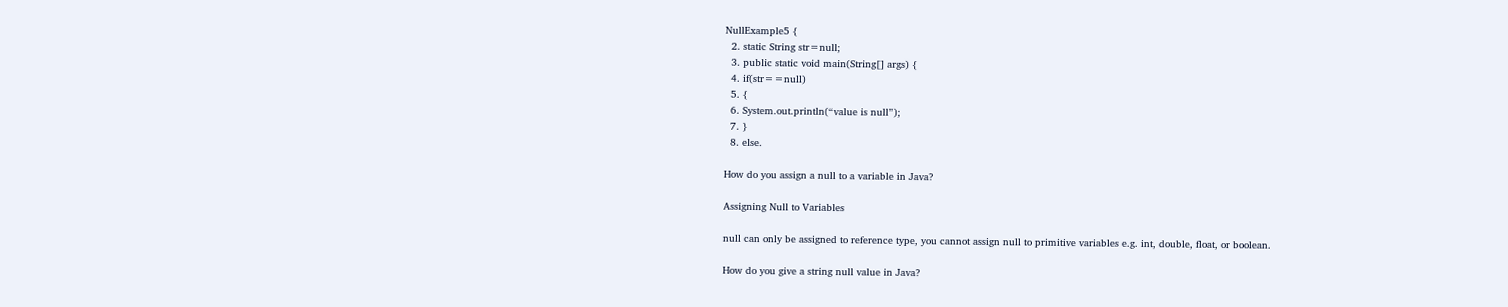NullExample5 {
  2. static String str=null;
  3. public static void main(String[] args) {
  4. if(str==null)
  5. {
  6. System.out.println(“value is null”);
  7. }
  8. else.

How do you assign a null to a variable in Java?

Assigning Null to Variables

null can only be assigned to reference type, you cannot assign null to primitive variables e.g. int, double, float, or boolean.

How do you give a string null value in Java?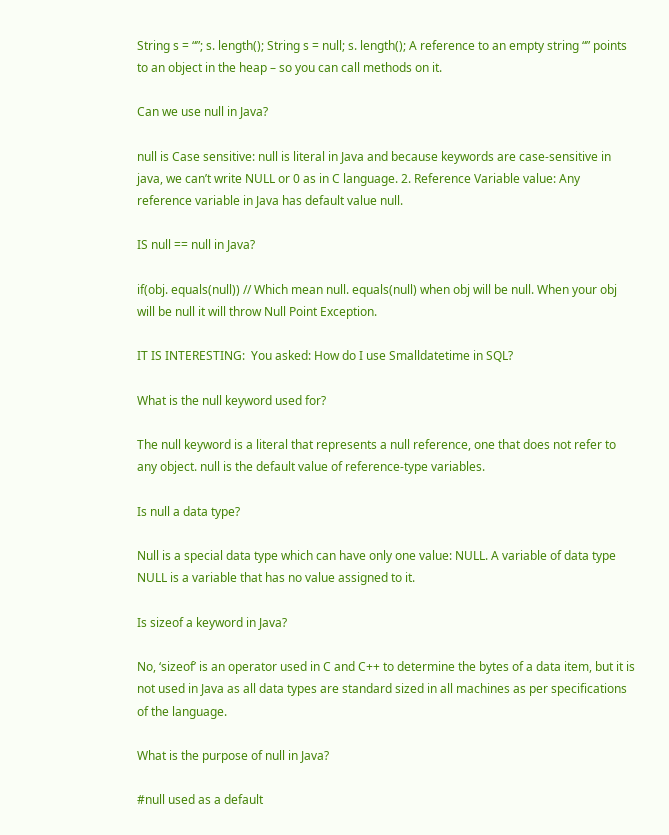String s = “”; s. length(); String s = null; s. length(); A reference to an empty string “” points to an object in the heap – so you can call methods on it.

Can we use null in Java?

null is Case sensitive: null is literal in Java and because keywords are case-sensitive in java, we can’t write NULL or 0 as in C language. 2. Reference Variable value: Any reference variable in Java has default value null.

IS null == null in Java?

if(obj. equals(null)) // Which mean null. equals(null) when obj will be null. When your obj will be null it will throw Null Point Exception.

IT IS INTERESTING:  You asked: How do I use Smalldatetime in SQL?

What is the null keyword used for?

The null keyword is a literal that represents a null reference, one that does not refer to any object. null is the default value of reference-type variables.

Is null a data type?

Null is a special data type which can have only one value: NULL. A variable of data type NULL is a variable that has no value assigned to it.

Is sizeof a keyword in Java?

No, ‘sizeof’ is an operator used in C and C++ to determine the bytes of a data item, but it is not used in Java as all data types are standard sized in all machines as per specifications of the language.

What is the purpose of null in Java?

#null used as a default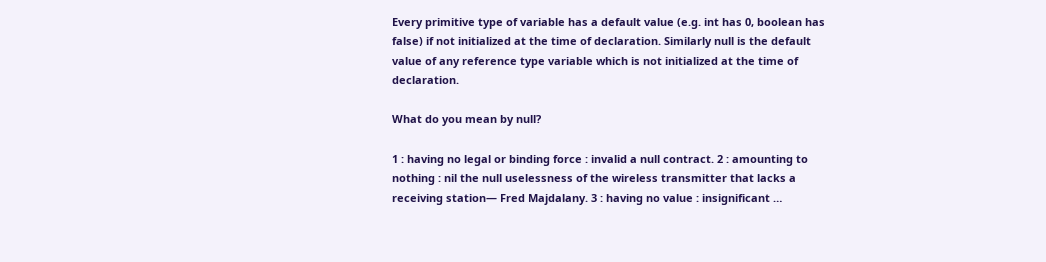Every primitive type of variable has a default value (e.g. int has 0, boolean has false) if not initialized at the time of declaration. Similarly null is the default value of any reference type variable which is not initialized at the time of declaration.

What do you mean by null?

1 : having no legal or binding force : invalid a null contract. 2 : amounting to nothing : nil the null uselessness of the wireless transmitter that lacks a receiving station— Fred Majdalany. 3 : having no value : insignificant …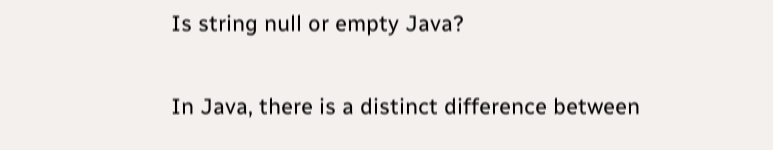Is string null or empty Java?

In Java, there is a distinct difference between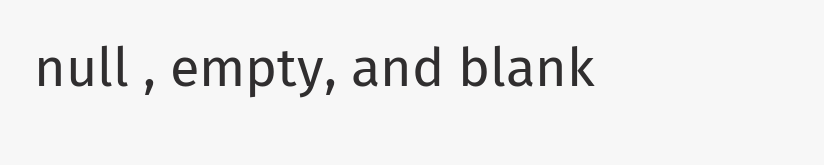null , empty, and blank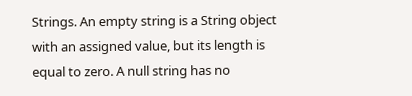Strings. An empty string is a String object with an assigned value, but its length is equal to zero. A null string has no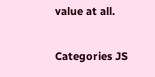value at all.

Categories JS